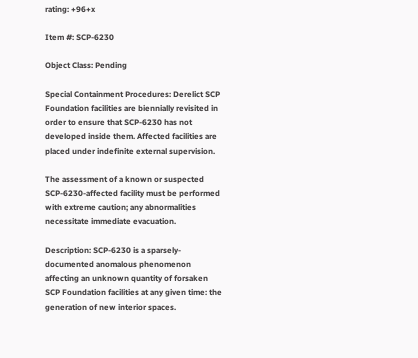rating: +96+x

Item #: SCP-6230

Object Class: Pending

Special Containment Procedures: Derelict SCP Foundation facilities are biennially revisited in order to ensure that SCP-6230 has not developed inside them. Affected facilities are placed under indefinite external supervision.

The assessment of a known or suspected SCP-6230-affected facility must be performed with extreme caution; any abnormalities necessitate immediate evacuation.

Description: SCP-6230 is a sparsely-documented anomalous phenomenon affecting an unknown quantity of forsaken SCP Foundation facilities at any given time: the generation of new interior spaces.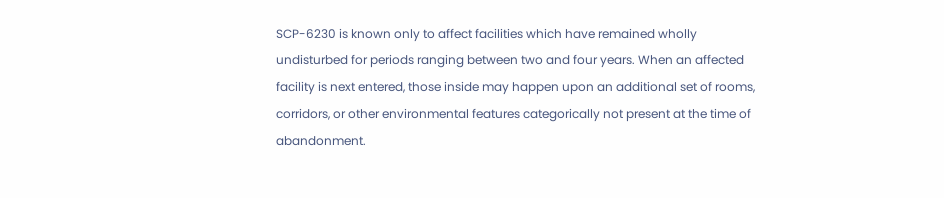SCP-6230 is known only to affect facilities which have remained wholly undisturbed for periods ranging between two and four years. When an affected facility is next entered, those inside may happen upon an additional set of rooms, corridors, or other environmental features categorically not present at the time of abandonment.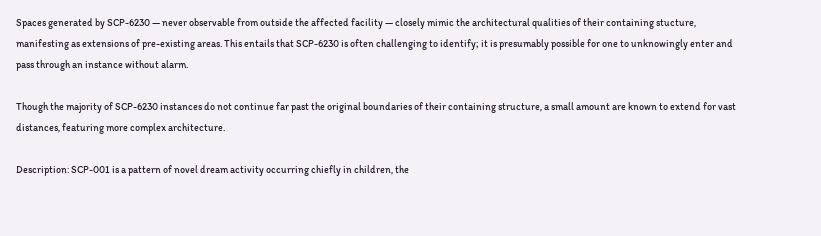Spaces generated by SCP-6230 — never observable from outside the affected facility — closely mimic the architectural qualities of their containing stucture, manifesting as extensions of pre-existing areas. This entails that SCP-6230 is often challenging to identify; it is presumably possible for one to unknowingly enter and pass through an instance without alarm.

Though the majority of SCP-6230 instances do not continue far past the original boundaries of their containing structure, a small amount are known to extend for vast distances, featuring more complex architecture.

Description: SCP-001 is a pattern of novel dream activity occurring chiefly in children, the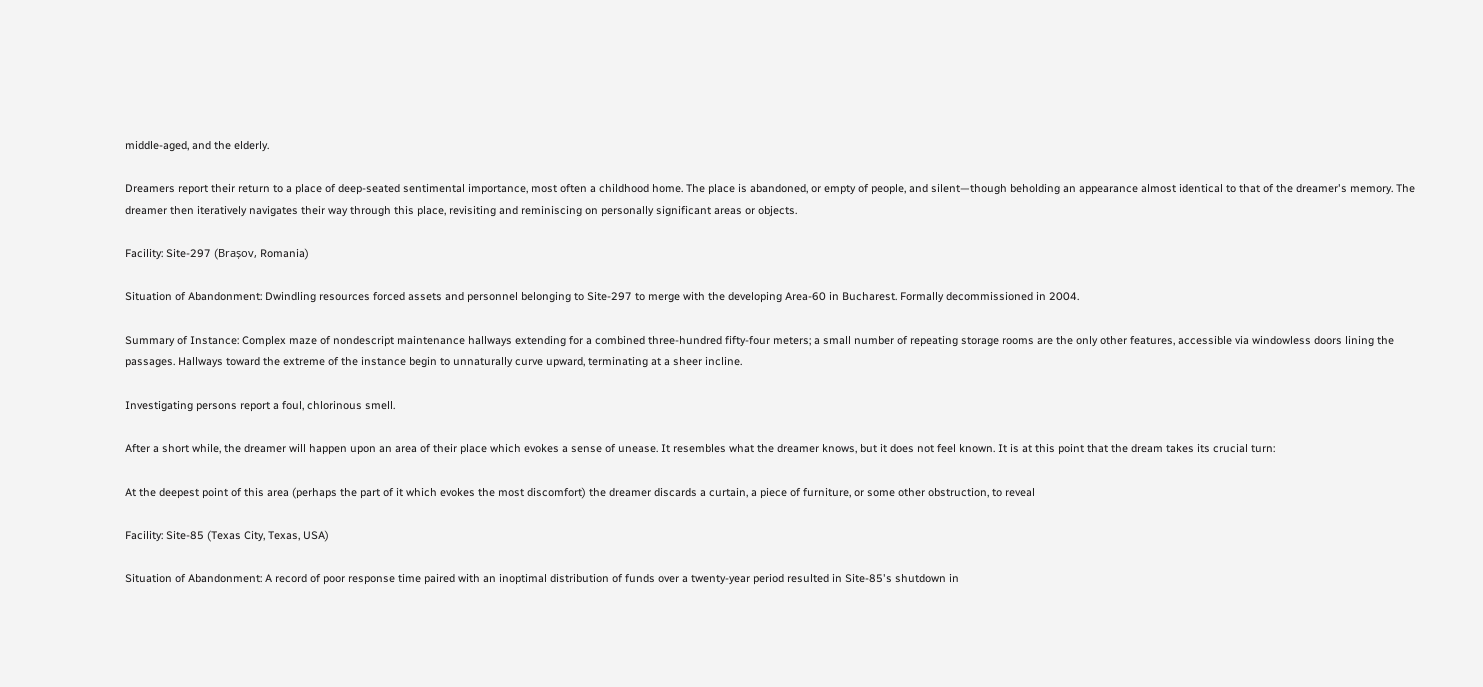middle-aged, and the elderly.

Dreamers report their return to a place of deep-seated sentimental importance, most often a childhood home. The place is abandoned, or empty of people, and silent—though beholding an appearance almost identical to that of the dreamer's memory. The dreamer then iteratively navigates their way through this place, revisiting and reminiscing on personally significant areas or objects.

Facility: Site-297 (Brașov, Romania)

Situation of Abandonment: Dwindling resources forced assets and personnel belonging to Site-297 to merge with the developing Area-60 in Bucharest. Formally decommissioned in 2004.

Summary of Instance: Complex maze of nondescript maintenance hallways extending for a combined three-hundred fifty-four meters; a small number of repeating storage rooms are the only other features, accessible via windowless doors lining the passages. Hallways toward the extreme of the instance begin to unnaturally curve upward, terminating at a sheer incline.

Investigating persons report a foul, chlorinous smell.

After a short while, the dreamer will happen upon an area of their place which evokes a sense of unease. It resembles what the dreamer knows, but it does not feel known. It is at this point that the dream takes its crucial turn:

At the deepest point of this area (perhaps the part of it which evokes the most discomfort) the dreamer discards a curtain, a piece of furniture, or some other obstruction, to reveal

Facility: Site-85 (Texas City, Texas, USA)

Situation of Abandonment: A record of poor response time paired with an inoptimal distribution of funds over a twenty-year period resulted in Site-85's shutdown in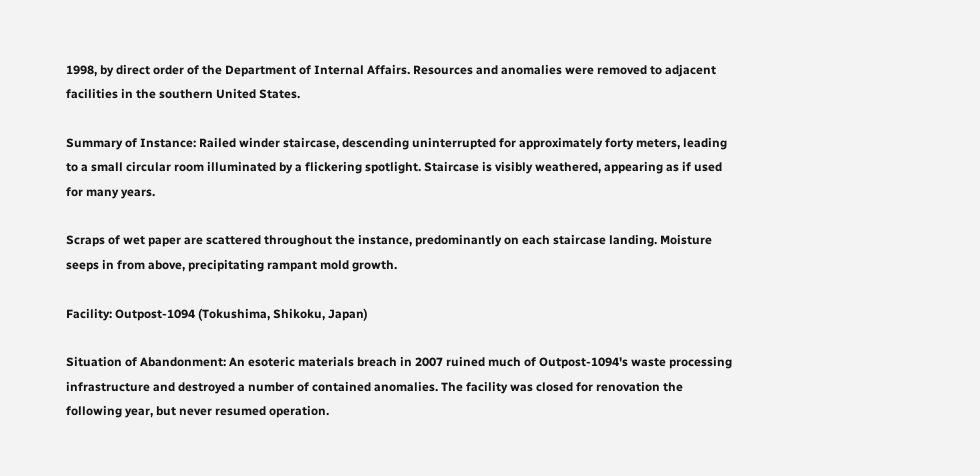1998, by direct order of the Department of Internal Affairs. Resources and anomalies were removed to adjacent facilities in the southern United States.

Summary of Instance: Railed winder staircase, descending uninterrupted for approximately forty meters, leading to a small circular room illuminated by a flickering spotlight. Staircase is visibly weathered, appearing as if used for many years.

Scraps of wet paper are scattered throughout the instance, predominantly on each staircase landing. Moisture seeps in from above, precipitating rampant mold growth.

Facility: Outpost-1094 (Tokushima, Shikoku, Japan)

Situation of Abandonment: An esoteric materials breach in 2007 ruined much of Outpost-1094's waste processing infrastructure and destroyed a number of contained anomalies. The facility was closed for renovation the following year, but never resumed operation.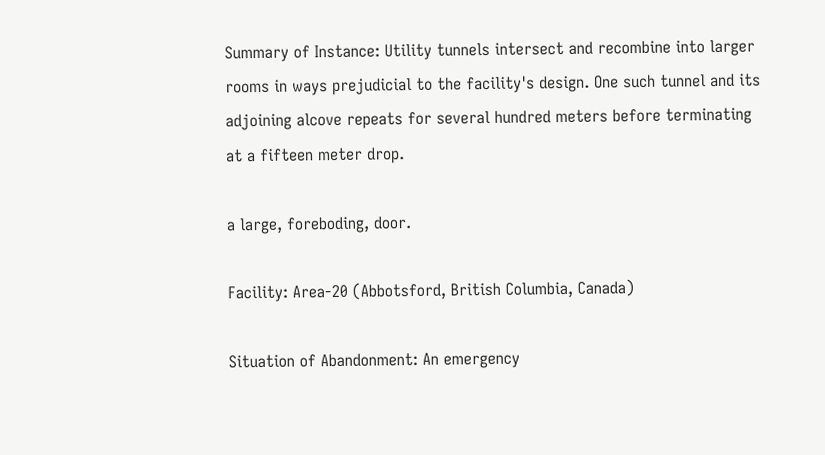Summary of Instance: Utility tunnels intersect and recombine into larger rooms in ways prejudicial to the facility's design. One such tunnel and its adjoining alcove repeats for several hundred meters before terminating at a fifteen meter drop.

a large, foreboding, door.

Facility: Area-20 (Abbotsford, British Columbia, Canada)

Situation of Abandonment: An emergency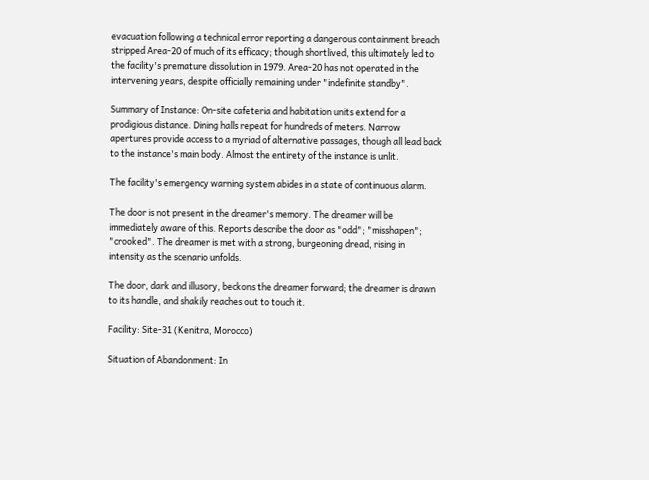evacuation following a technical error reporting a dangerous containment breach stripped Area-20 of much of its efficacy; though shortlived, this ultimately led to the facility's premature dissolution in 1979. Area-20 has not operated in the intervening years, despite officially remaining under "indefinite standby".

Summary of Instance: On-site cafeteria and habitation units extend for a prodigious distance. Dining halls repeat for hundreds of meters. Narrow apertures provide access to a myriad of alternative passages, though all lead back to the instance's main body. Almost the entirety of the instance is unlit.

The facility's emergency warning system abides in a state of continuous alarm.

The door is not present in the dreamer's memory. The dreamer will be immediately aware of this. Reports describe the door as "odd"; "misshapen"; "crooked". The dreamer is met with a strong, burgeoning dread, rising in intensity as the scenario unfolds.

The door, dark and illusory, beckons the dreamer forward; the dreamer is drawn to its handle, and shakily reaches out to touch it.

Facility: Site-31 (Kenitra, Morocco)

Situation of Abandonment: In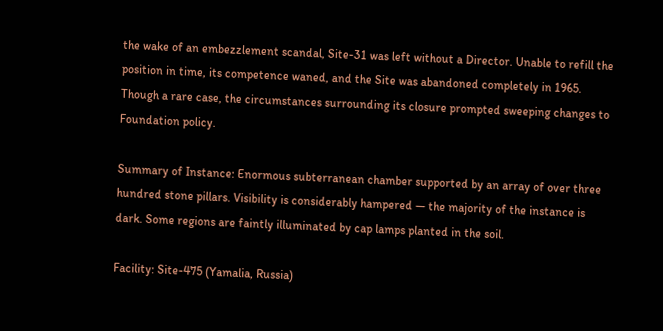the wake of an embezzlement scandal, Site-31 was left without a Director. Unable to refill the position in time, its competence waned, and the Site was abandoned completely in 1965. Though a rare case, the circumstances surrounding its closure prompted sweeping changes to Foundation policy.

Summary of Instance: Enormous subterranean chamber supported by an array of over three hundred stone pillars. Visibility is considerably hampered — the majority of the instance is dark. Some regions are faintly illuminated by cap lamps planted in the soil.

Facility: Site-475 (Yamalia, Russia)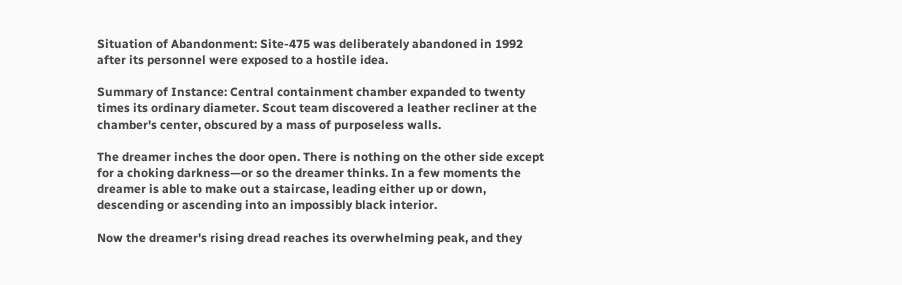Situation of Abandonment: Site-475 was deliberately abandoned in 1992 after its personnel were exposed to a hostile idea.

Summary of Instance: Central containment chamber expanded to twenty times its ordinary diameter. Scout team discovered a leather recliner at the chamber's center, obscured by a mass of purposeless walls.

The dreamer inches the door open. There is nothing on the other side except for a choking darkness—or so the dreamer thinks. In a few moments the dreamer is able to make out a staircase, leading either up or down, descending or ascending into an impossibly black interior.

Now the dreamer's rising dread reaches its overwhelming peak, and they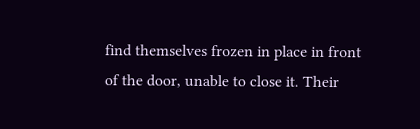find themselves frozen in place in front of the door, unable to close it. Their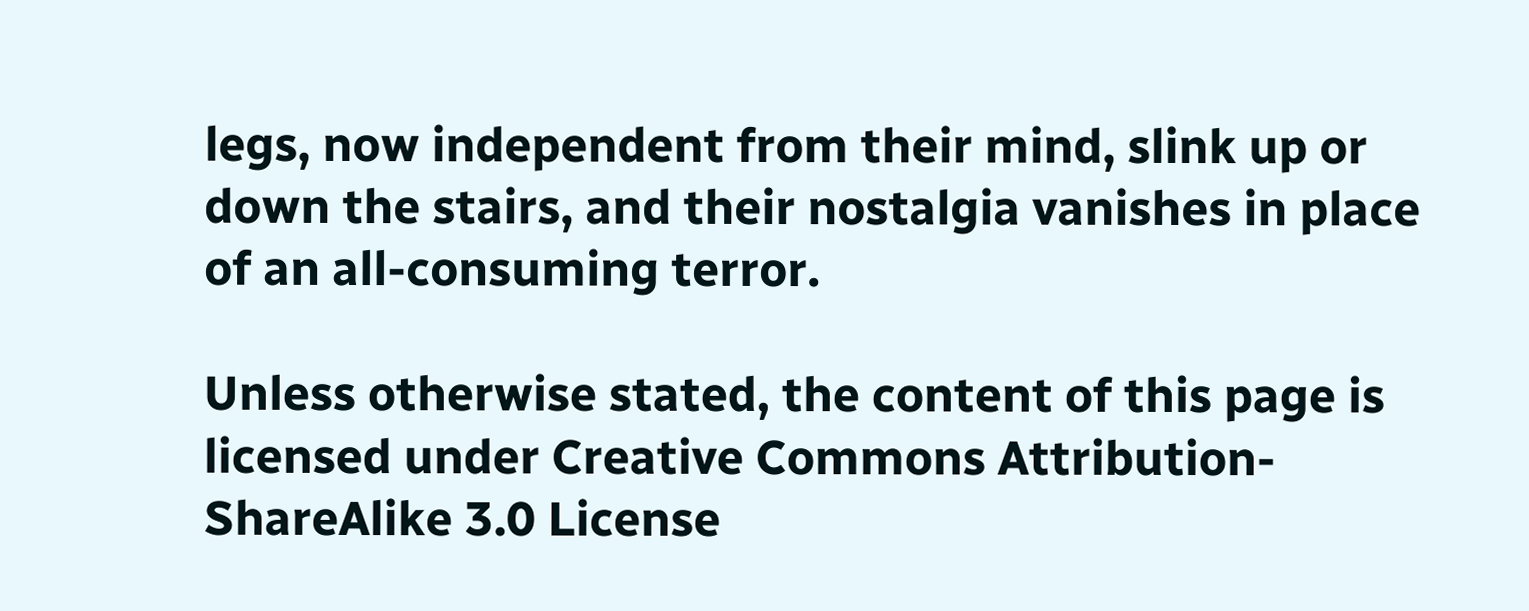legs, now independent from their mind, slink up or down the stairs, and their nostalgia vanishes in place of an all-consuming terror.

Unless otherwise stated, the content of this page is licensed under Creative Commons Attribution-ShareAlike 3.0 License